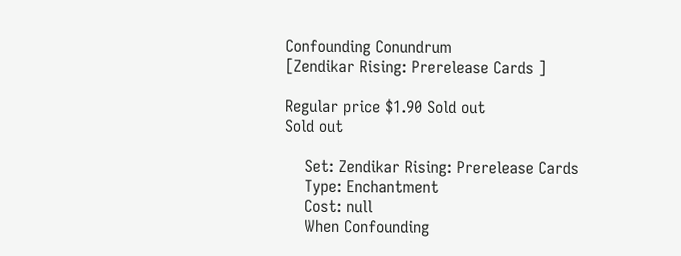Confounding Conundrum
[Zendikar Rising: Prerelease Cards ]

Regular price $1.90 Sold out
Sold out

    Set: Zendikar Rising: Prerelease Cards
    Type: Enchantment
    Cost: null
    When Confounding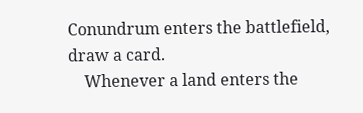Conundrum enters the battlefield, draw a card.
    Whenever a land enters the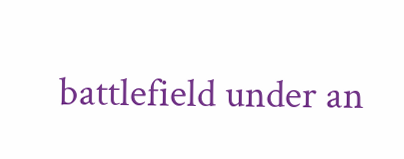battlefield under an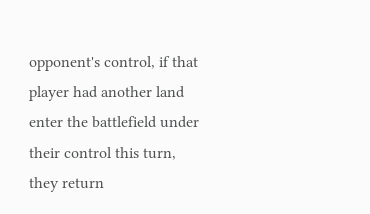opponent's control, if that player had another land enter the battlefield under their control this turn, they return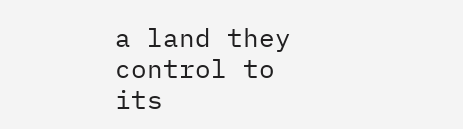a land they control to its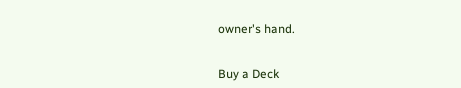owner's hand.


Buy a Deck